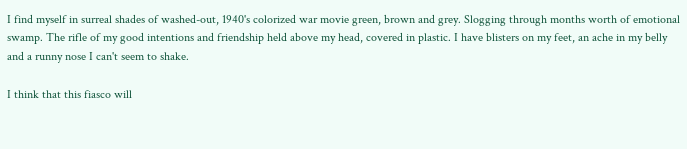I find myself in surreal shades of washed-out, 1940's colorized war movie green, brown and grey. Slogging through months worth of emotional swamp. The rifle of my good intentions and friendship held above my head, covered in plastic. I have blisters on my feet, an ache in my belly and a runny nose I can't seem to shake.

I think that this fiasco will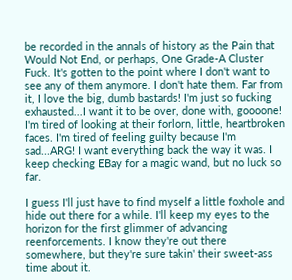be recorded in the annals of history as the Pain that Would Not End, or perhaps, One Grade-A Cluster Fuck. It's gotten to the point where I don't want to see any of them anymore. I don't hate them. Far from it, I love the big, dumb bastards! I'm just so fucking exhausted...I want it to be over, done with, goooone! I'm tired of looking at their forlorn, little, heartbroken faces. I'm tired of feeling guilty because I'm sad...ARG! I want everything back the way it was. I keep checking EBay for a magic wand, but no luck so far.

I guess I'll just have to find myself a little foxhole and hide out there for a while. I'll keep my eyes to the horizon for the first glimmer of advancing reenforcements. I know they're out there somewhere, but they're sure takin' their sweet-ass time about it.